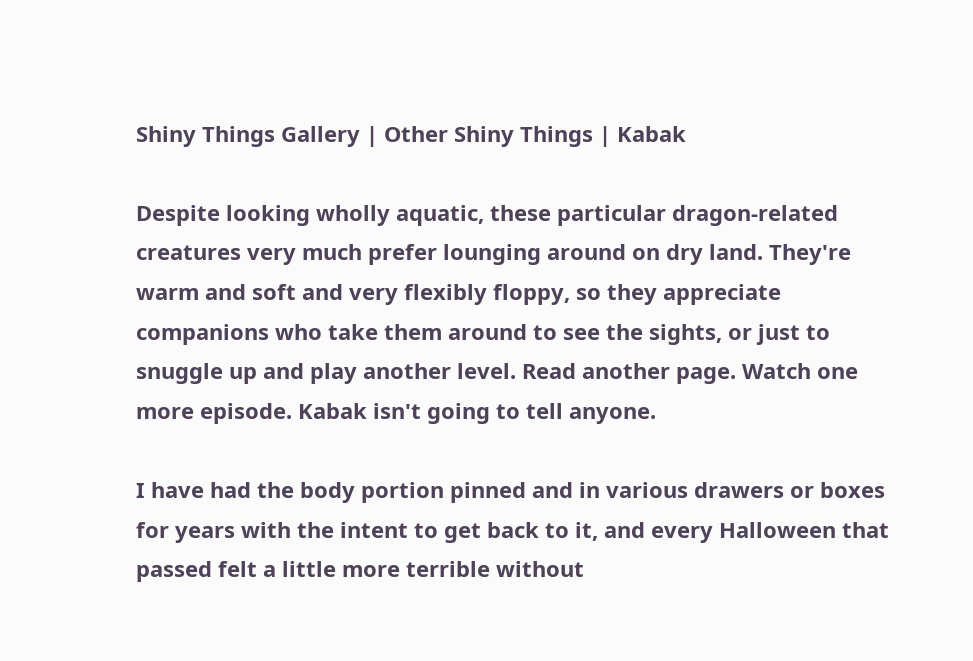Shiny Things Gallery | Other Shiny Things | Kabak

Despite looking wholly aquatic, these particular dragon-related creatures very much prefer lounging around on dry land. They're warm and soft and very flexibly floppy, so they appreciate companions who take them around to see the sights, or just to snuggle up and play another level. Read another page. Watch one more episode. Kabak isn't going to tell anyone.

I have had the body portion pinned and in various drawers or boxes for years with the intent to get back to it, and every Halloween that passed felt a little more terrible without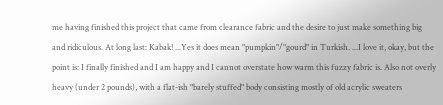me having finished this project that came from clearance fabric and the desire to just make something big and ridiculous. At long last: Kabak! ...Yes it does mean "pumpkin"/"gourd" in Turkish. ...I love it, okay, but the point is: I finally finished and I am happy and I cannot overstate how warm this fuzzy fabric is. Also not overly heavy (under 2 pounds), with a flat-ish "barely stuffed" body consisting mostly of old acrylic sweaters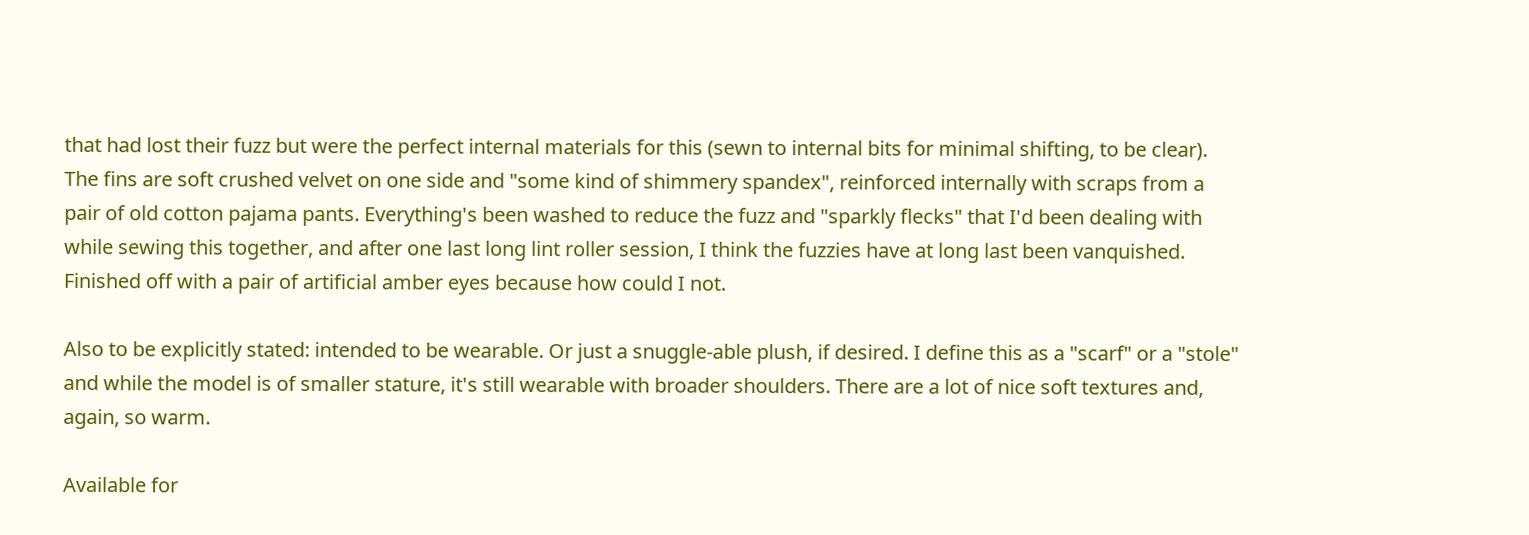that had lost their fuzz but were the perfect internal materials for this (sewn to internal bits for minimal shifting, to be clear). The fins are soft crushed velvet on one side and "some kind of shimmery spandex", reinforced internally with scraps from a pair of old cotton pajama pants. Everything's been washed to reduce the fuzz and "sparkly flecks" that I'd been dealing with while sewing this together, and after one last long lint roller session, I think the fuzzies have at long last been vanquished. Finished off with a pair of artificial amber eyes because how could I not.

Also to be explicitly stated: intended to be wearable. Or just a snuggle-able plush, if desired. I define this as a "scarf" or a "stole" and while the model is of smaller stature, it's still wearable with broader shoulders. There are a lot of nice soft textures and, again, so warm.

Available for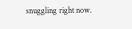snuggling right now.